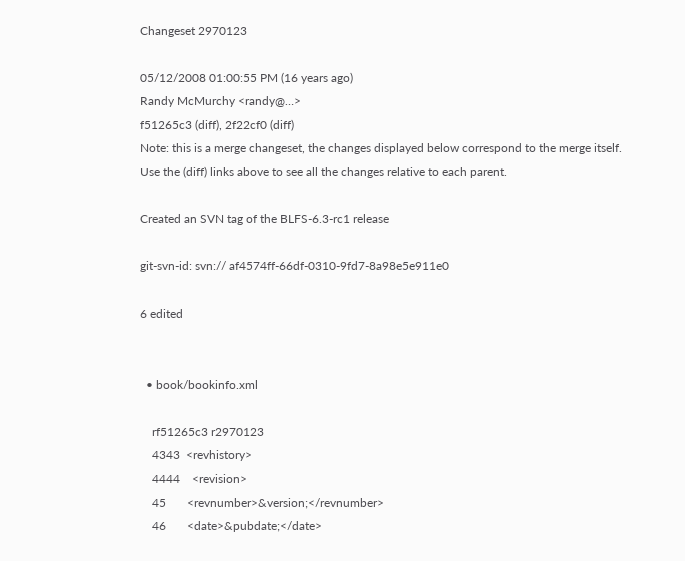Changeset 2970123

05/12/2008 01:00:55 PM (16 years ago)
Randy McMurchy <randy@…>
f51265c3 (diff), 2f22cf0 (diff)
Note: this is a merge changeset, the changes displayed below correspond to the merge itself.
Use the (diff) links above to see all the changes relative to each parent.

Created an SVN tag of the BLFS-6.3-rc1 release

git-svn-id: svn:// af4574ff-66df-0310-9fd7-8a98e5e911e0

6 edited


  • book/bookinfo.xml

    rf51265c3 r2970123
    4343  <revhistory>
    4444    <revision>
    45       <revnumber>&version;</revnumber>
    46       <date>&pubdate;</date>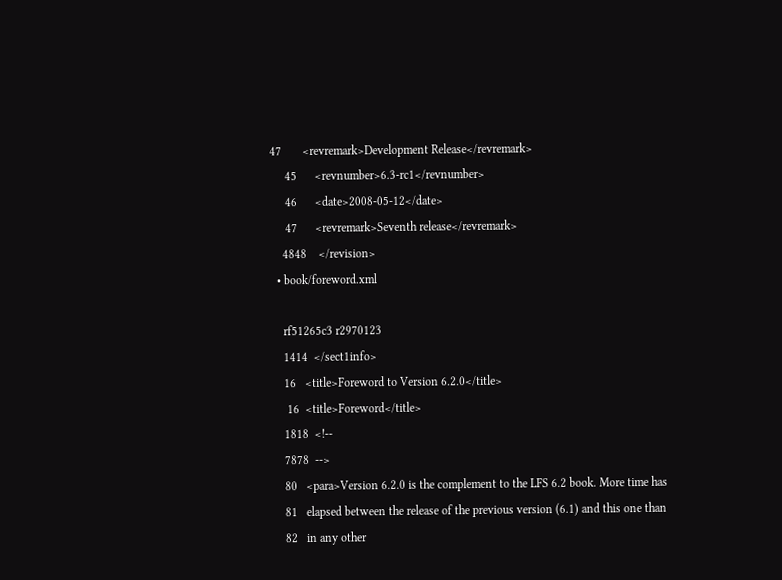47       <revremark>Development Release</revremark>
     45      <revnumber>6.3-rc1</revnumber>
     46      <date>2008-05-12</date>
     47      <revremark>Seventh release</revremark>
    4848    </revision>
  • book/foreword.xml

    rf51265c3 r2970123
    1414  </sect1info>
    16   <title>Foreword to Version 6.2.0</title>
     16  <title>Foreword</title>
    1818  <!--
    7878  -->
    80   <para>Version 6.2.0 is the complement to the LFS 6.2 book. More time has
    81   elapsed between the release of the previous version (6.1) and this one than
    82   in any other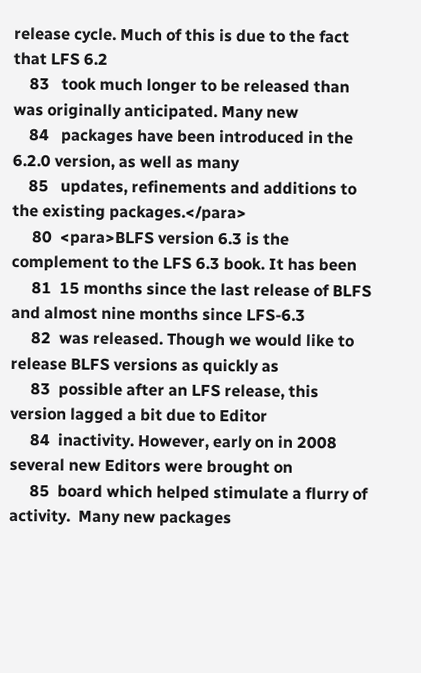release cycle. Much of this is due to the fact that LFS 6.2
    83   took much longer to be released than was originally anticipated. Many new
    84   packages have been introduced in the 6.2.0 version, as well as many
    85   updates, refinements and additions to the existing packages.</para>
     80  <para>BLFS version 6.3 is the complement to the LFS 6.3 book. It has been
     81  15 months since the last release of BLFS and almost nine months since LFS-6.3
     82  was released. Though we would like to release BLFS versions as quickly as
     83  possible after an LFS release, this version lagged a bit due to Editor
     84  inactivity. However, early on in 2008 several new Editors were brought on
     85  board which helped stimulate a flurry of activity.  Many new packages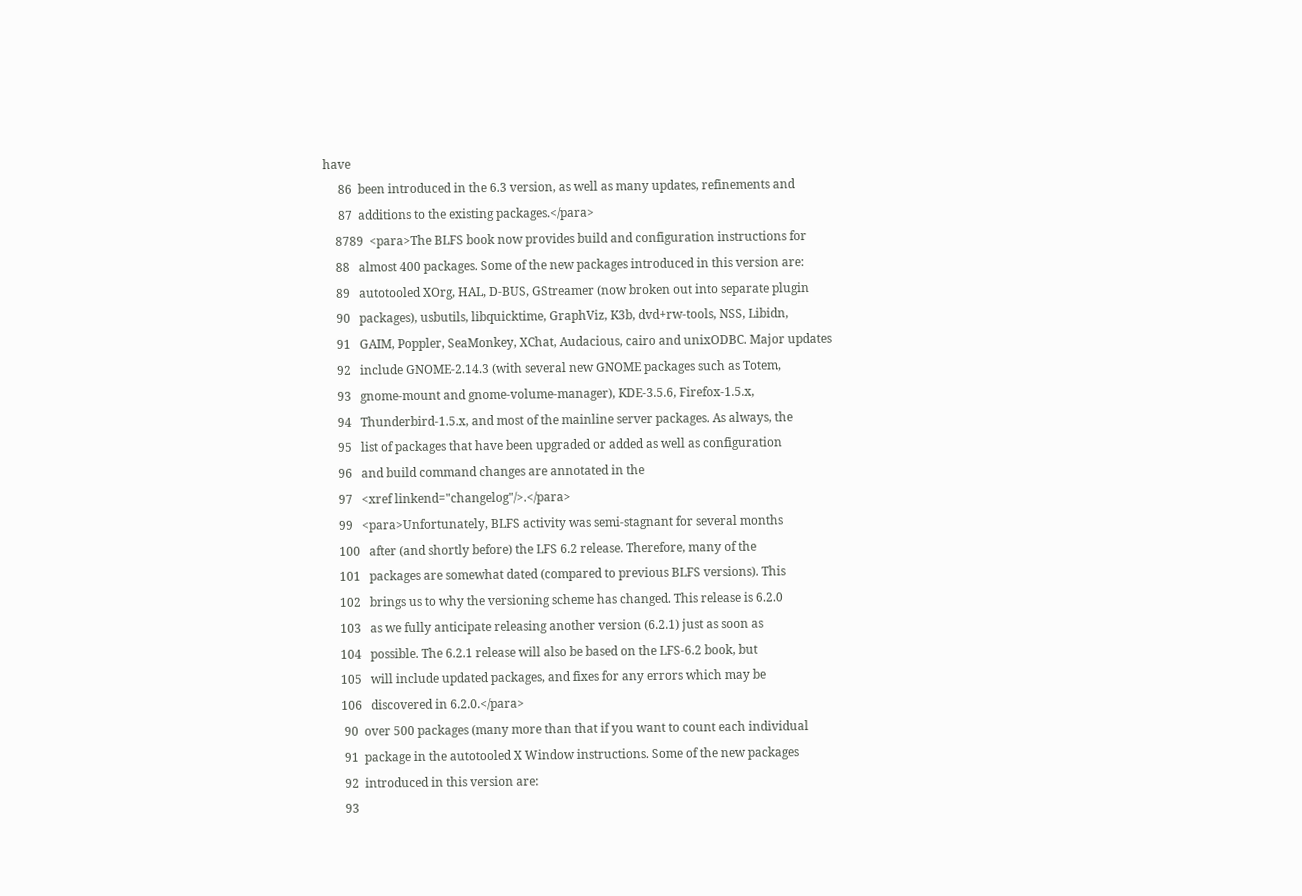have
     86  been introduced in the 6.3 version, as well as many updates, refinements and
     87  additions to the existing packages.</para>
    8789  <para>The BLFS book now provides build and configuration instructions for
    88   almost 400 packages. Some of the new packages introduced in this version are:
    89   autotooled XOrg, HAL, D-BUS, GStreamer (now broken out into separate plugin
    90   packages), usbutils, libquicktime, GraphViz, K3b, dvd+rw-tools, NSS, Libidn,
    91   GAIM, Poppler, SeaMonkey, XChat, Audacious, cairo and unixODBC. Major updates
    92   include GNOME-2.14.3 (with several new GNOME packages such as Totem,
    93   gnome-mount and gnome-volume-manager), KDE-3.5.6, Firefox-1.5.x,
    94   Thunderbird-1.5.x, and most of the mainline server packages. As always, the
    95   list of packages that have been upgraded or added as well as configuration
    96   and build command changes are annotated in the
    97   <xref linkend="changelog"/>.</para>
    99   <para>Unfortunately, BLFS activity was semi-stagnant for several months
    100   after (and shortly before) the LFS 6.2 release. Therefore, many of the
    101   packages are somewhat dated (compared to previous BLFS versions). This
    102   brings us to why the versioning scheme has changed. This release is 6.2.0
    103   as we fully anticipate releasing another version (6.2.1) just as soon as
    104   possible. The 6.2.1 release will also be based on the LFS-6.2 book, but
    105   will include updated packages, and fixes for any errors which may be
    106   discovered in 6.2.0.</para>
     90  over 500 packages (many more than that if you want to count each individual
     91  package in the autotooled X Window instructions. Some of the new packages
     92  introduced in this version are:
     93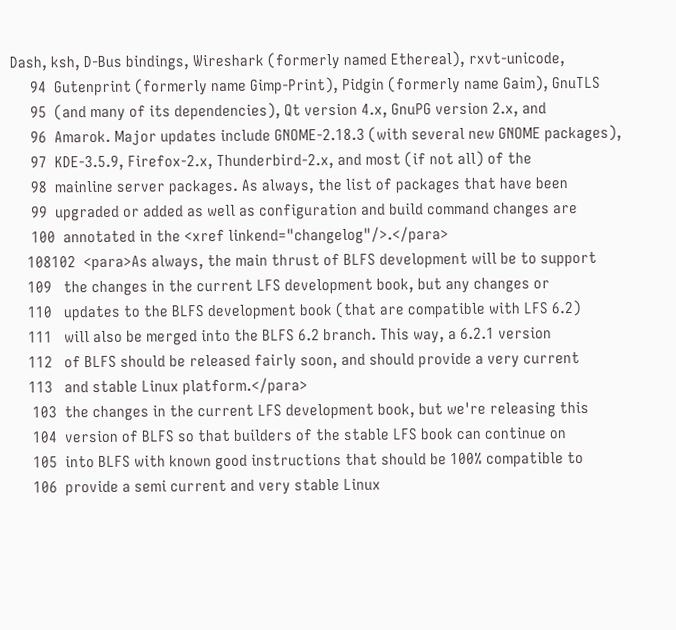Dash, ksh, D-Bus bindings, Wireshark (formerly named Ethereal), rxvt-unicode,
     94  Gutenprint (formerly name Gimp-Print), Pidgin (formerly name Gaim), GnuTLS
     95  (and many of its dependencies), Qt version 4.x, GnuPG version 2.x, and
     96  Amarok. Major updates include GNOME-2.18.3 (with several new GNOME packages),
     97  KDE-3.5.9, Firefox-2.x, Thunderbird-2.x, and most (if not all) of the
     98  mainline server packages. As always, the list of packages that have been
     99  upgraded or added as well as configuration and build command changes are
     100  annotated in the <xref linkend="changelog"/>.</para>
    108102  <para>As always, the main thrust of BLFS development will be to support
    109   the changes in the current LFS development book, but any changes or
    110   updates to the BLFS development book (that are compatible with LFS 6.2)
    111   will also be merged into the BLFS 6.2 branch. This way, a 6.2.1 version
    112   of BLFS should be released fairly soon, and should provide a very current
    113   and stable Linux platform.</para>
     103  the changes in the current LFS development book, but we're releasing this
     104  version of BLFS so that builders of the stable LFS book can continue on
     105  into BLFS with known good instructions that should be 100% compatible to
     106  provide a semi current and very stable Linux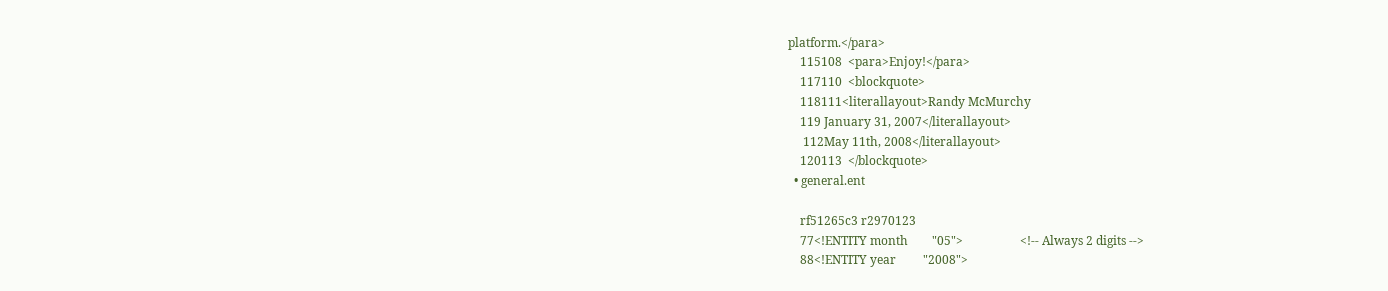platform.</para>
    115108  <para>Enjoy!</para>
    117110  <blockquote>
    118111<literallayout>Randy McMurchy
    119 January 31, 2007</literallayout>
     112May 11th, 2008</literallayout>
    120113  </blockquote>
  • general.ent

    rf51265c3 r2970123
    77<!ENTITY month        "05">                   <!-- Always 2 digits -->
    88<!ENTITY year         "2008">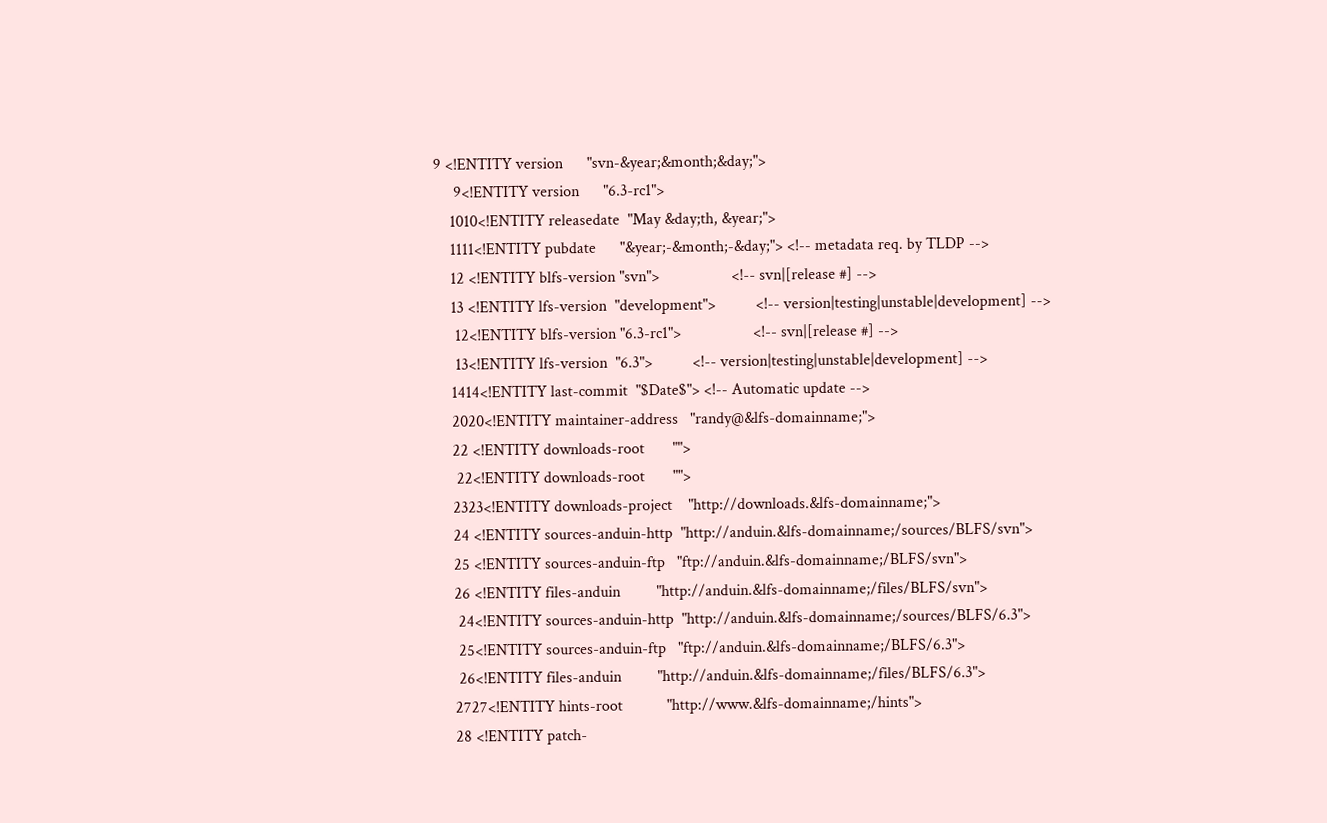9 <!ENTITY version      "svn-&year;&month;&day;">
     9<!ENTITY version      "6.3-rc1">
    1010<!ENTITY releasedate  "May &day;th, &year;">
    1111<!ENTITY pubdate      "&year;-&month;-&day;"> <!-- metadata req. by TLDP -->
    12 <!ENTITY blfs-version "svn">                  <!-- svn|[release #] -->
    13 <!ENTITY lfs-version  "development">          <!-- version|testing|unstable|development] -->
     12<!ENTITY blfs-version "6.3-rc1">                  <!-- svn|[release #] -->
     13<!ENTITY lfs-version  "6.3">          <!-- version|testing|unstable|development] -->
    1414<!ENTITY last-commit  "$Date$"> <!-- Automatic update -->
    2020<!ENTITY maintainer-address   "randy@&lfs-domainname;">
    22 <!ENTITY downloads-root       "">
     22<!ENTITY downloads-root       "">
    2323<!ENTITY downloads-project    "http://downloads.&lfs-domainname;">
    24 <!ENTITY sources-anduin-http  "http://anduin.&lfs-domainname;/sources/BLFS/svn">
    25 <!ENTITY sources-anduin-ftp   "ftp://anduin.&lfs-domainname;/BLFS/svn">
    26 <!ENTITY files-anduin         "http://anduin.&lfs-domainname;/files/BLFS/svn">
     24<!ENTITY sources-anduin-http  "http://anduin.&lfs-domainname;/sources/BLFS/6.3">
     25<!ENTITY sources-anduin-ftp   "ftp://anduin.&lfs-domainname;/BLFS/6.3">
     26<!ENTITY files-anduin         "http://anduin.&lfs-domainname;/files/BLFS/6.3">
    2727<!ENTITY hints-root           "http://www.&lfs-domainname;/hints">
    28 <!ENTITY patch-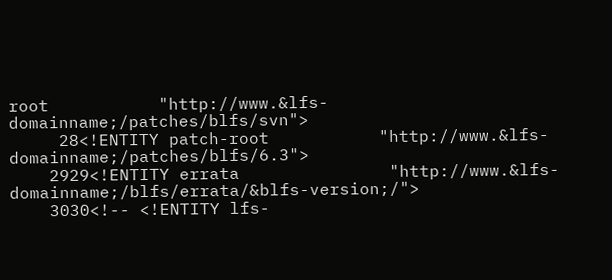root           "http://www.&lfs-domainname;/patches/blfs/svn">
     28<!ENTITY patch-root           "http://www.&lfs-domainname;/patches/blfs/6.3">
    2929<!ENTITY errata               "http://www.&lfs-domainname;/blfs/errata/&blfs-version;/">
    3030<!-- <!ENTITY lfs-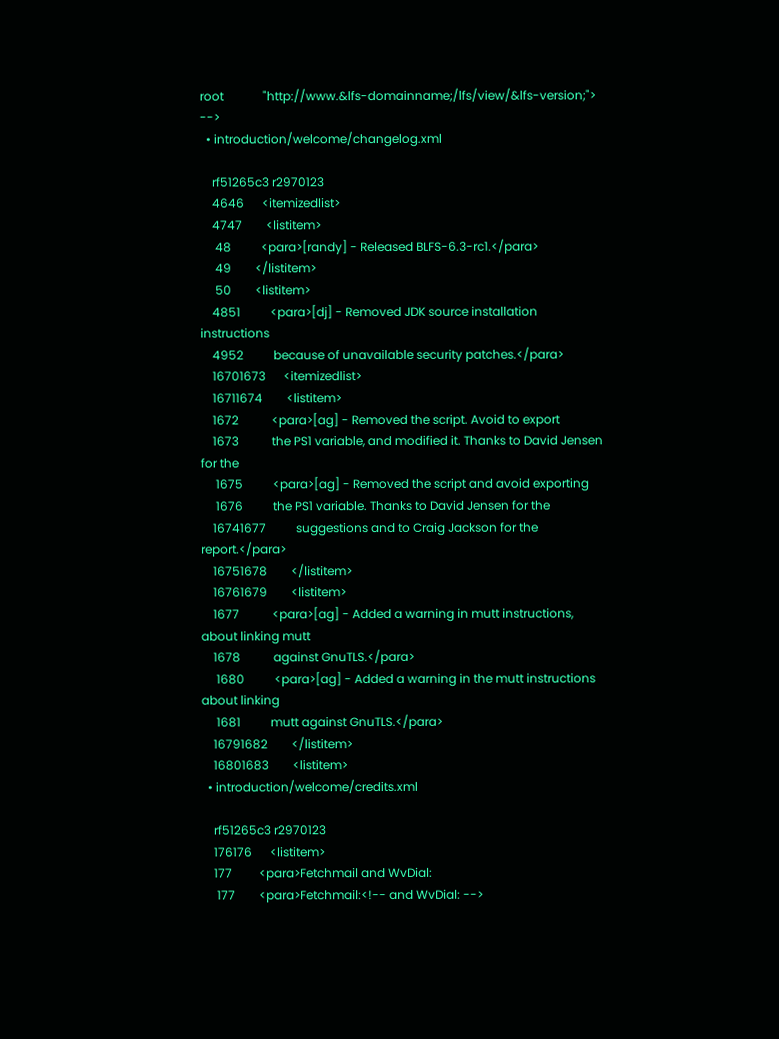root             "http://www.&lfs-domainname;/lfs/view/&lfs-version;"> -->
  • introduction/welcome/changelog.xml

    rf51265c3 r2970123
    4646      <itemizedlist>
    4747        <listitem>
     48          <para>[randy] - Released BLFS-6.3-rc1.</para>
     49        </listitem>
     50        <listitem>
    4851          <para>[dj] - Removed JDK source installation instructions
    4952          because of unavailable security patches.</para>
    16701673      <itemizedlist>
    16711674        <listitem>
    1672           <para>[ag] - Removed the script. Avoid to export
    1673           the PS1 variable, and modified it. Thanks to David Jensen for the
     1675          <para>[ag] - Removed the script and avoid exporting
     1676          the PS1 variable. Thanks to David Jensen for the
    16741677          suggestions and to Craig Jackson for the report.</para>
    16751678        </listitem>
    16761679        <listitem>
    1677           <para>[ag] - Added a warning in mutt instructions, about linking mutt
    1678           against GnuTLS.</para>
     1680          <para>[ag] - Added a warning in the mutt instructions about linking
     1681          mutt against GnuTLS.</para>
    16791682        </listitem>
    16801683        <listitem>
  • introduction/welcome/credits.xml

    rf51265c3 r2970123
    176176      <listitem>
    177         <para>Fetchmail and WvDial:
     177        <para>Fetchmail:<!-- and WvDial: -->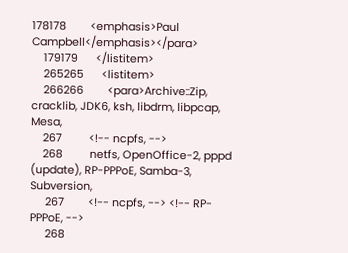178178        <emphasis>Paul Campbell</emphasis></para>
    179179      </listitem>
    265265      <listitem>
    266266        <para>Archive::Zip, cracklib, JDK6, ksh, libdrm, libpcap, Mesa,
    267         <!-- ncpfs, -->
    268         netfs, OpenOffice-2, pppd (update), RP-PPPoE, Samba-3, Subversion,
     267        <!-- ncpfs, --> <!-- RP-PPPoE, -->
     268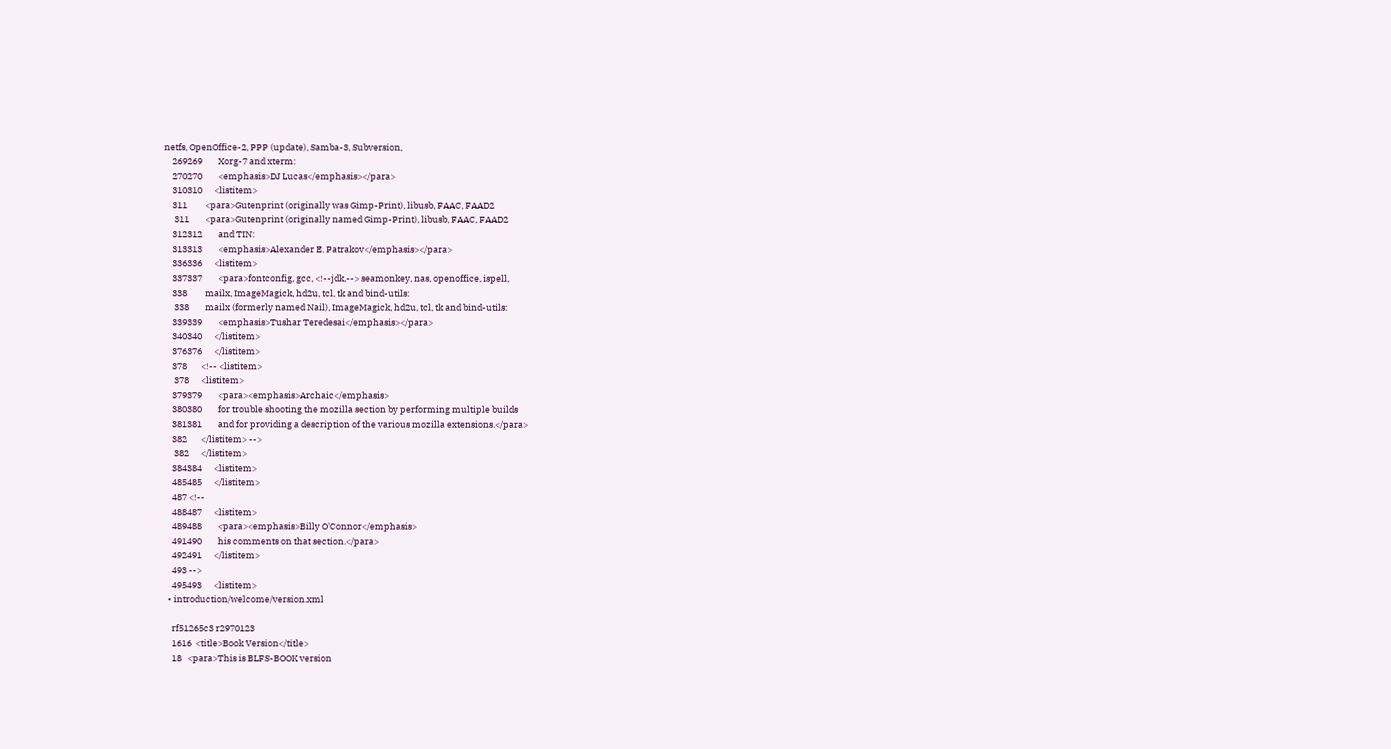netfs, OpenOffice-2, PPP (update), Samba-3, Subversion,
    269269        Xorg-7 and xterm:
    270270        <emphasis>DJ Lucas</emphasis></para>
    310310      <listitem>
    311         <para>Gutenprint (originally was Gimp-Print), libusb, FAAC, FAAD2
     311        <para>Gutenprint (originally named Gimp-Print), libusb, FAAC, FAAD2
    312312        and TIN:
    313313        <emphasis>Alexander E. Patrakov</emphasis></para>
    336336      <listitem>
    337337        <para>fontconfig, gcc, <!--jdk,--> seamonkey, nas, openoffice, ispell,
    338         mailx, ImageMagick, hd2u, tcl, tk and bind-utils:
     338        mailx (formerly named Nail), ImageMagick, hd2u, tcl, tk and bind-utils:
    339339        <emphasis>Tushar Teredesai</emphasis></para>
    340340      </listitem>
    376376      </listitem>
    378       <!-- <listitem>
     378      <listitem>
    379379        <para><emphasis>Archaic</emphasis>
    380380        for trouble shooting the mozilla section by performing multiple builds
    381381        and for providing a description of the various mozilla extensions.</para>
    382       </listitem> -->
     382      </listitem>
    384384      <listitem>
    485485      </listitem>
    487 <!--
    488487      <listitem>
    489488        <para><emphasis>Billy O'Connor</emphasis>
    491490        his comments on that section.</para>
    492491      </listitem>
    493 -->
    495493      <listitem>
  • introduction/welcome/version.xml

    rf51265c3 r2970123
    1616  <title>Book Version</title>
    18   <para>This is BLFS-BOOK version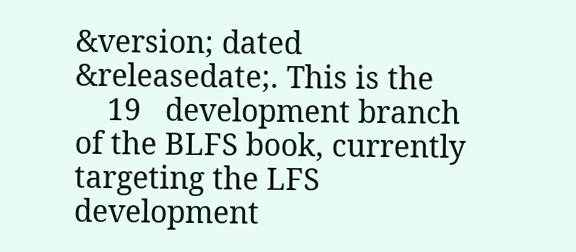&version; dated &releasedate;. This is the
    19   development branch of the BLFS book, currently targeting the LFS development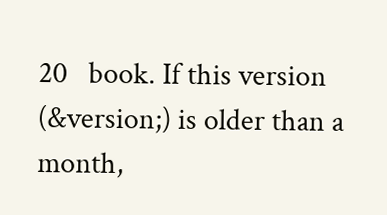20   book. If this version (&version;) is older than a month,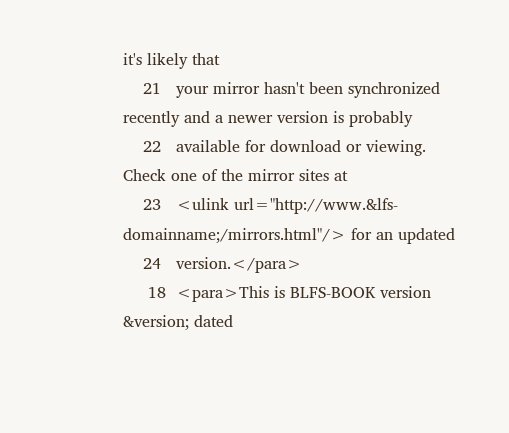it's likely that
    21   your mirror hasn't been synchronized recently and a newer version is probably
    22   available for download or viewing. Check one of the mirror sites at
    23   <ulink url="http://www.&lfs-domainname;/mirrors.html"/> for an updated
    24   version.</para>
     18  <para>This is BLFS-BOOK version &version; dated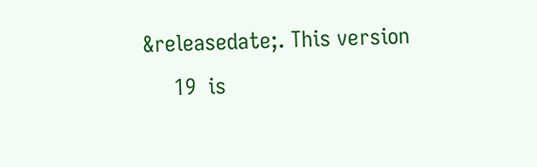&releasedate;. This version
     19  is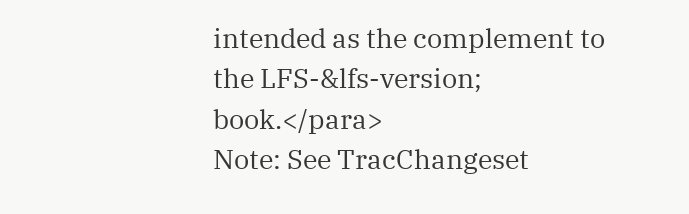intended as the complement to the LFS-&lfs-version; book.</para>
Note: See TracChangeset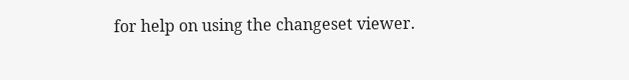for help on using the changeset viewer.